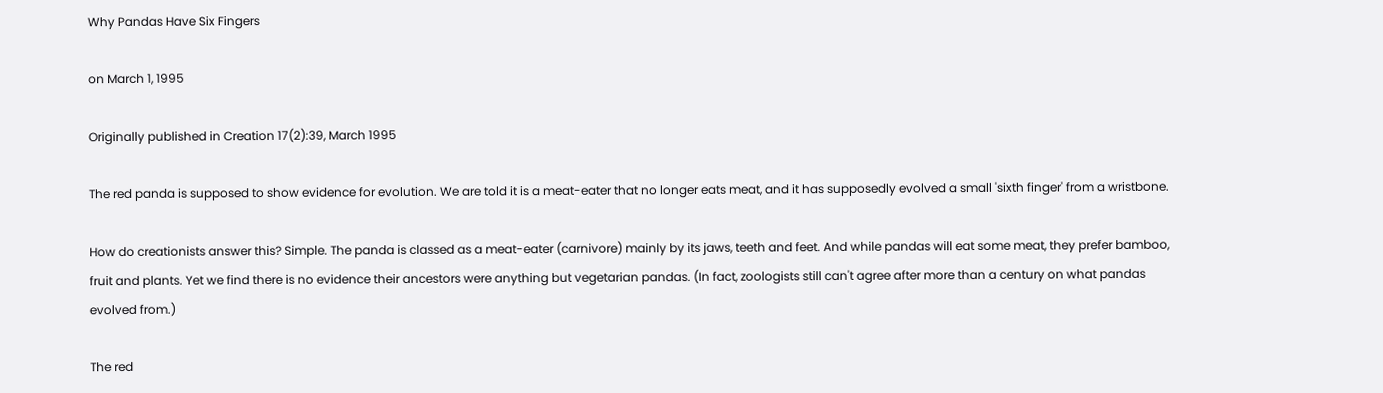Why Pandas Have Six Fingers

on March 1, 1995

Originally published in Creation 17(2):39, March 1995

The red panda is supposed to show evidence for evolution. We are told it is a meat-eater that no longer eats meat, and it has supposedly evolved a small 'sixth finger' from a wristbone.

How do creationists answer this? Simple. The panda is classed as a meat-eater (carnivore) mainly by its jaws, teeth and feet. And while pandas will eat some meat, they prefer bamboo, fruit and plants. Yet we find there is no evidence their ancestors were anything but vegetarian pandas. (In fact, zoologists still can't agree after more than a century on what pandas evolved from.)

The red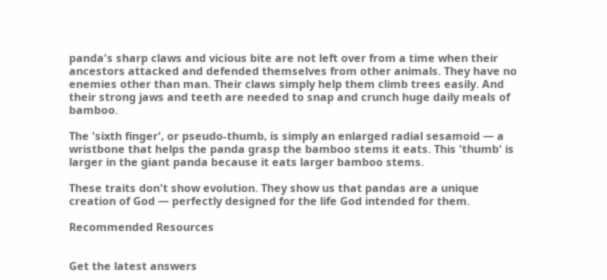panda's sharp claws and vicious bite are not left over from a time when their ancestors attacked and defended themselves from other animals. They have no enemies other than man. Their claws simply help them climb trees easily. And their strong jaws and teeth are needed to snap and crunch huge daily meals of bamboo.

The 'sixth finger', or pseudo-thumb, is simply an enlarged radial sesamoid — a wristbone that helps the panda grasp the bamboo stems it eats. This 'thumb' is larger in the giant panda because it eats larger bamboo stems.

These traits don't show evolution. They show us that pandas are a unique creation of God — perfectly designed for the life God intended for them.

Recommended Resources


Get the latest answers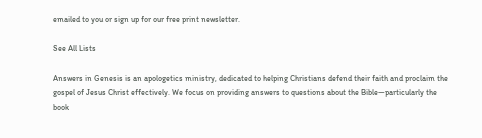emailed to you or sign up for our free print newsletter.

See All Lists

Answers in Genesis is an apologetics ministry, dedicated to helping Christians defend their faith and proclaim the gospel of Jesus Christ effectively. We focus on providing answers to questions about the Bible—particularly the book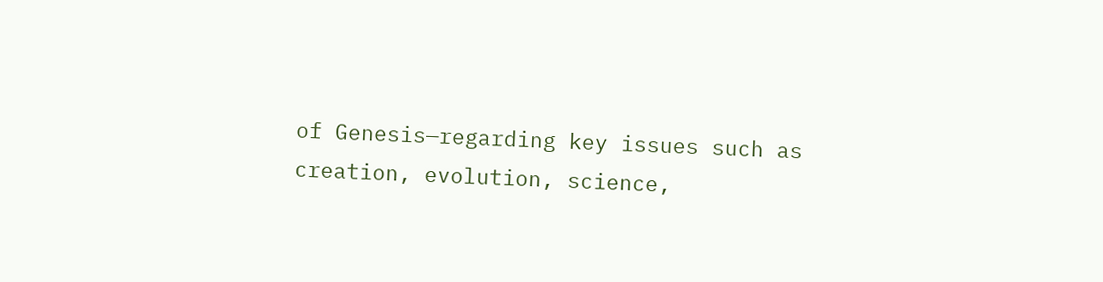of Genesis—regarding key issues such as creation, evolution, science,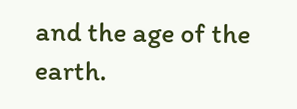and the age of the earth.